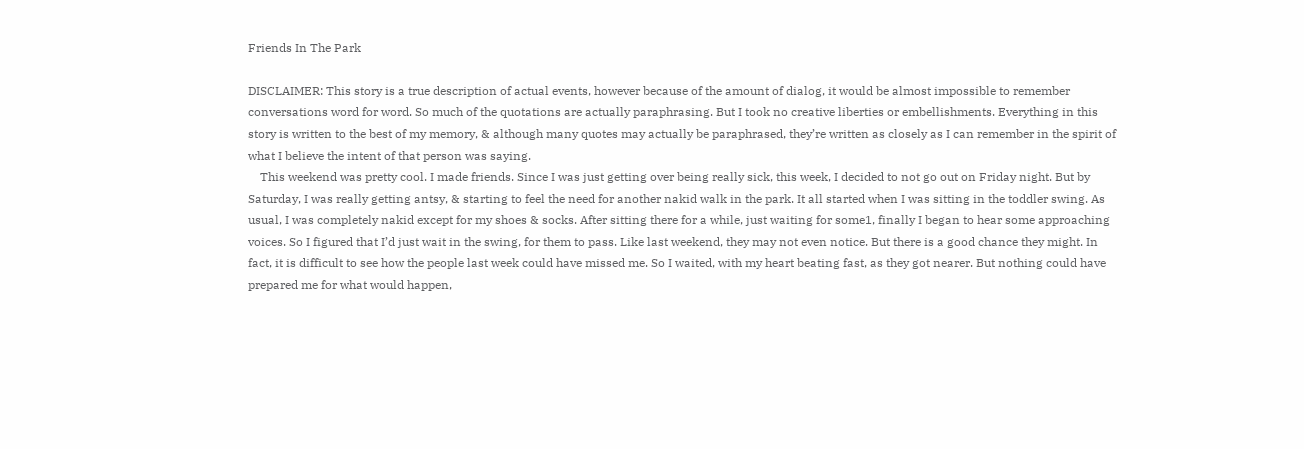Friends In The Park

DISCLAIMER: This story is a true description of actual events, however because of the amount of dialog, it would be almost impossible to remember conversations word for word. So much of the quotations are actually paraphrasing. But I took no creative liberties or embellishments. Everything in this story is written to the best of my memory, & although many quotes may actually be paraphrased, they’re written as closely as I can remember in the spirit of what I believe the intent of that person was saying.
    This weekend was pretty cool. I made friends. Since I was just getting over being really sick, this week, I decided to not go out on Friday night. But by Saturday, I was really getting antsy, & starting to feel the need for another nakid walk in the park. It all started when I was sitting in the toddler swing. As usual, I was completely nakid except for my shoes & socks. After sitting there for a while, just waiting for some1, finally I began to hear some approaching voices. So I figured that I’d just wait in the swing, for them to pass. Like last weekend, they may not even notice. But there is a good chance they might. In fact, it is difficult to see how the people last week could have missed me. So I waited, with my heart beating fast, as they got nearer. But nothing could have prepared me for what would happen,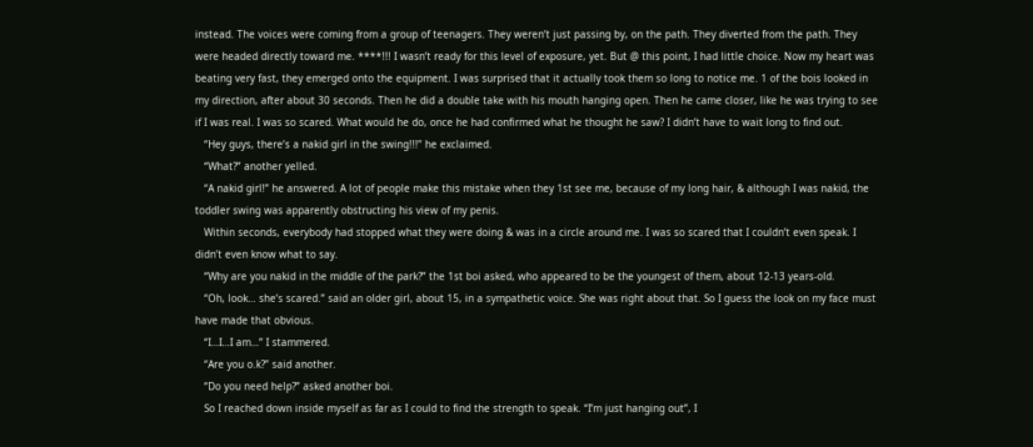instead. The voices were coming from a group of teenagers. They weren’t just passing by, on the path. They diverted from the path. They were headed directly toward me. ****!!! I wasn’t ready for this level of exposure, yet. But @ this point, I had little choice. Now my heart was beating very fast, they emerged onto the equipment. I was surprised that it actually took them so long to notice me. 1 of the bois looked in my direction, after about 30 seconds. Then he did a double take with his mouth hanging open. Then he came closer, like he was trying to see if I was real. I was so scared. What would he do, once he had confirmed what he thought he saw? I didn’t have to wait long to find out.
   “Hey guys, there’s a nakid girl in the swing!!!” he exclaimed.
   “What?” another yelled.
   “A nakid girl!” he answered. A lot of people make this mistake when they 1st see me, because of my long hair, & although I was nakid, the toddler swing was apparently obstructing his view of my penis.
   Within seconds, everybody had stopped what they were doing & was in a circle around me. I was so scared that I couldn’t even speak. I didn’t even know what to say.
   “Why are you nakid in the middle of the park?” the 1st boi asked, who appeared to be the youngest of them, about 12-13 years-old.
   “Oh, look… she’s scared.” said an older girl, about 15, in a sympathetic voice. She was right about that. So I guess the look on my face must have made that obvious.
   “I…I…I am…” I stammered.
   “Are you o.k?” said another.
   “Do you need help?” asked another boi.
   So I reached down inside myself as far as I could to find the strength to speak. “I’m just hanging out”, I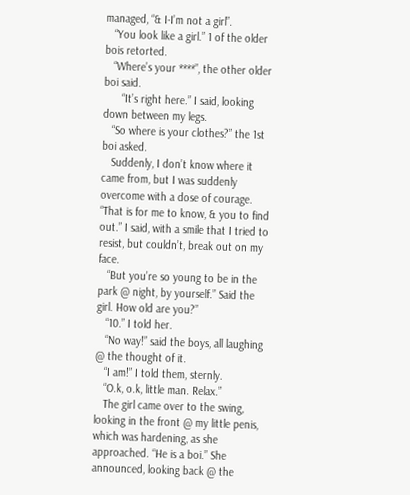managed, “& I-I’m not a girl”.
   “You look like a girl.” 1 of the older bois retorted.
   “Where’s your ****”, the other older boi said.
      “It’s right here.” I said, looking down between my legs.
   “So where is your clothes?” the 1st boi asked.
   Suddenly, I don’t know where it came from, but I was suddenly overcome with a dose of courage. “That is for me to know, & you to find out.” I said, with a smile that I tried to resist, but couldn’t, break out on my face.
   “But you’re so young to be in the park @ night, by yourself.” Said the girl. How old are you?”
   “10.” I told her.
   “No way!” said the boys, all laughing @ the thought of it.
   “I am!” I told them, sternly.
   “O.k, o.k, little man. Relax.”
   The girl came over to the swing, looking in the front @ my little penis, which was hardening, as she approached. “He is a boi.” She announced, looking back @ the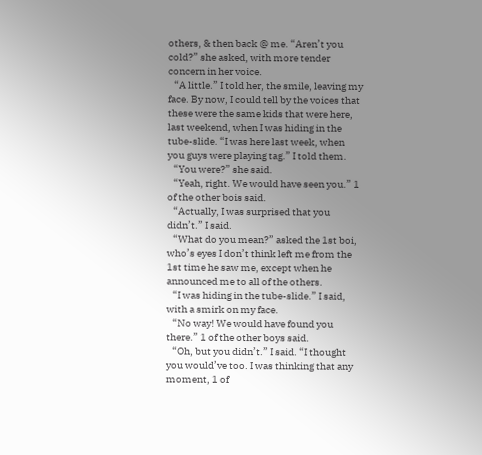others, & then back @ me. “Aren’t you cold?” she asked, with more tender concern in her voice.
   “A little.” I told her, the smile, leaving my face. By now, I could tell by the voices that these were the same kids that were here, last weekend, when I was hiding in the tube-slide. “I was here last week, when you guys were playing tag.” I told them.
   “You were?” she said.
   “Yeah, right. We would have seen you.” 1 of the other bois said.
   “Actually, I was surprised that you didn’t.” I said.
   “What do you mean?” asked the 1st boi, who’s eyes I don’t think left me from the 1st time he saw me, except when he announced me to all of the others.
   “I was hiding in the tube-slide.” I said, with a smirk on my face.
   “No way! We would have found you there.” 1 of the other boys said.
   “Oh, but you didn’t.” I said. “I thought you would’ve too. I was thinking that any moment, 1 of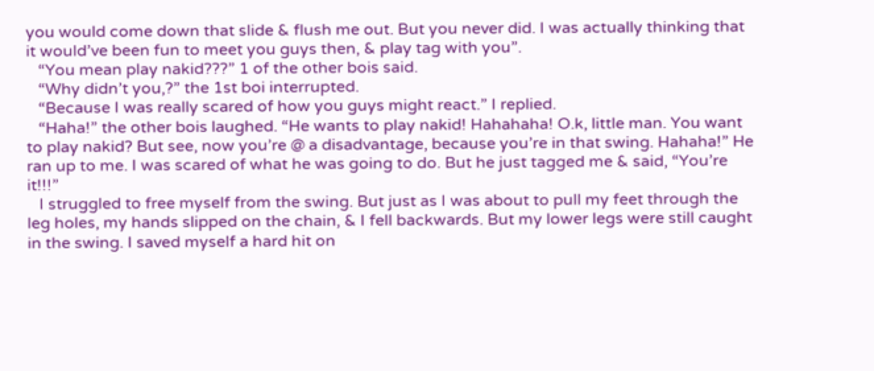you would come down that slide & flush me out. But you never did. I was actually thinking that it would’ve been fun to meet you guys then, & play tag with you”.
   “You mean play nakid???” 1 of the other bois said.
   “Why didn’t you,?” the 1st boi interrupted.
   “Because I was really scared of how you guys might react.” I replied.
   “Haha!” the other bois laughed. “He wants to play nakid! Hahahaha! O.k, little man. You want to play nakid? But see, now you’re @ a disadvantage, because you’re in that swing. Hahaha!” He ran up to me. I was scared of what he was going to do. But he just tagged me & said, “You’re it!!!”
   I struggled to free myself from the swing. But just as I was about to pull my feet through the leg holes, my hands slipped on the chain, & I fell backwards. But my lower legs were still caught in the swing. I saved myself a hard hit on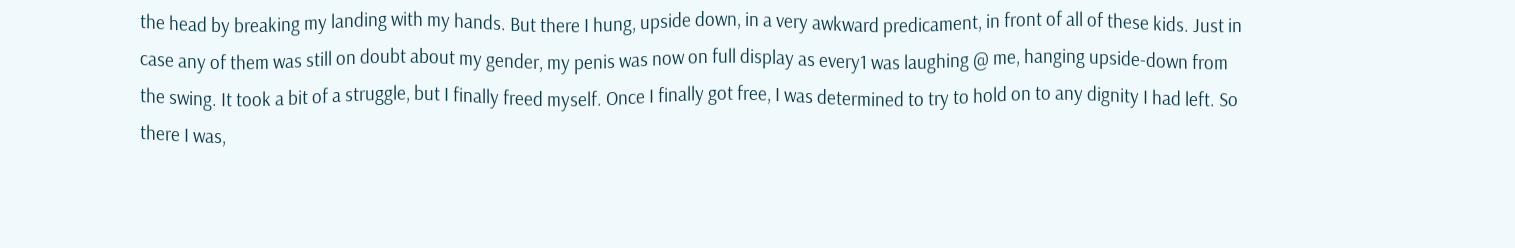the head by breaking my landing with my hands. But there I hung, upside down, in a very awkward predicament, in front of all of these kids. Just in case any of them was still on doubt about my gender, my penis was now on full display as every1 was laughing @ me, hanging upside-down from the swing. It took a bit of a struggle, but I finally freed myself. Once I finally got free, I was determined to try to hold on to any dignity I had left. So there I was,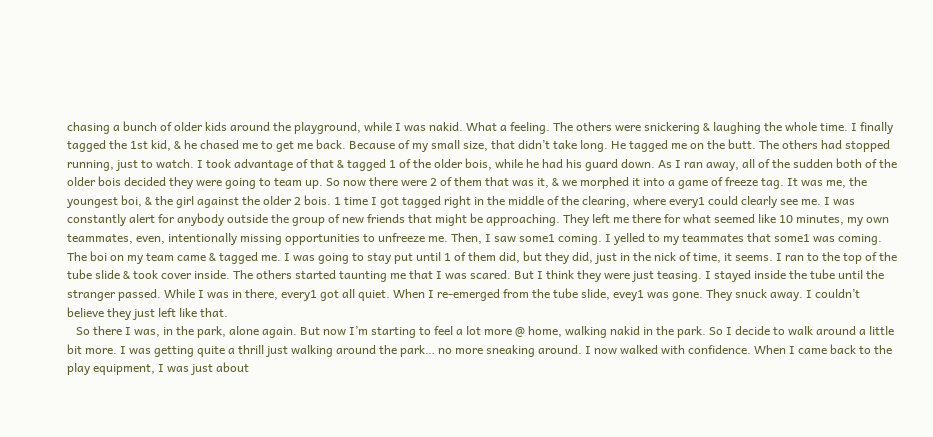chasing a bunch of older kids around the playground, while I was nakid. What a feeling. The others were snickering & laughing the whole time. I finally tagged the 1st kid, & he chased me to get me back. Because of my small size, that didn’t take long. He tagged me on the butt. The others had stopped running, just to watch. I took advantage of that & tagged 1 of the older bois, while he had his guard down. As I ran away, all of the sudden both of the older bois decided they were going to team up. So now there were 2 of them that was it, & we morphed it into a game of freeze tag. It was me, the youngest boi, & the girl against the older 2 bois. 1 time I got tagged right in the middle of the clearing, where every1 could clearly see me. I was constantly alert for anybody outside the group of new friends that might be approaching. They left me there for what seemed like 10 minutes, my own teammates, even, intentionally missing opportunities to unfreeze me. Then, I saw some1 coming. I yelled to my teammates that some1 was coming. The boi on my team came & tagged me. I was going to stay put until 1 of them did, but they did, just in the nick of time, it seems. I ran to the top of the tube slide & took cover inside. The others started taunting me that I was scared. But I think they were just teasing. I stayed inside the tube until the stranger passed. While I was in there, every1 got all quiet. When I re-emerged from the tube slide, evey1 was gone. They snuck away. I couldn’t believe they just left like that.
   So there I was, in the park, alone again. But now I’m starting to feel a lot more @ home, walking nakid in the park. So I decide to walk around a little bit more. I was getting quite a thrill just walking around the park… no more sneaking around. I now walked with confidence. When I came back to the play equipment, I was just about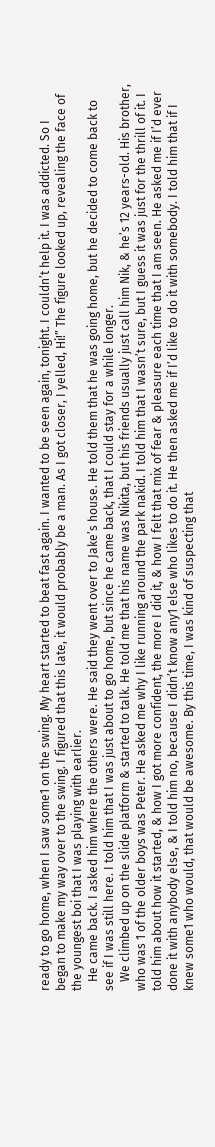ready to go home, when I saw some1 on the swing. My heart started to beat fast again. I wanted to be seen again, tonight. I couldn’t help it. I was addicted. So I began to make my way over to the swing. I figured that this late, it would probably be a man. As I got closer, I yelled, Hi!” The figure looked up, revealing the face of the youngest boi that I was playing with earlier.
   He came back. I asked him where the others were. He said they went over to Jake’s house. He told them that he was going home, but he decided to come back to see if I was still here. I told him that I was just about to go home, but since he came back, that I could stay for a while longer.
   We climbed up on the slide platform & started to talk. He told me that his name was Nikita, but his friends usually just call him Nik, & he’s 12 years-old. His brother, who was 1 of the older boys was Peter. He asked me why I like running around the park nakid. I told him that I wasn’t sure, but I guess it was just for the thrill of it. I told him about how it started, & how I got more confident, the more I did it, & how I felt that mix of fear & pleasure each time that I am seen. He asked me if I’d ever done it with anybody else, & I told him no, because I didn’t know any1 else who likes to do it. He then asked me if I’d like to do it with somebody. I told him that if I knew some1 who would, that would be awesome. By this time, I was kind of suspecting that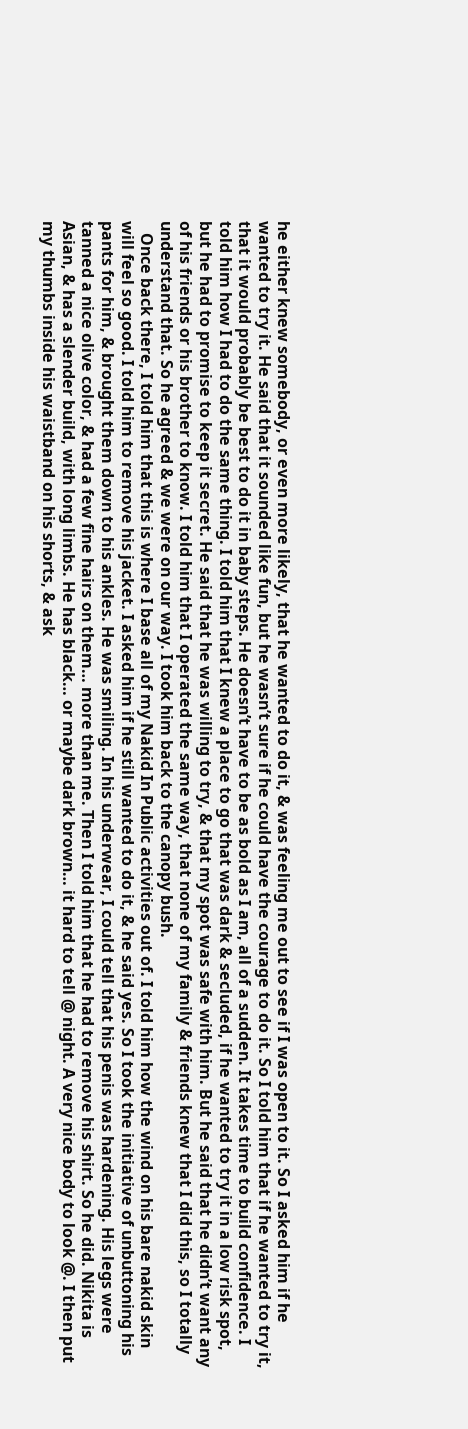he either knew somebody, or even more likely, that he wanted to do it, & was feeling me out to see if I was open to it. So I asked him if he wanted to try it. He said that it sounded like fun, but he wasn’t sure if he could have the courage to do it. So I told him that if he wanted to try it, that it would probably be best to do it in baby steps. He doesn’t have to be as bold as I am, all of a sudden. It takes time to build confidence. I told him how I had to do the same thing. I told him that I knew a place to go that was dark & secluded, if he wanted to try it in a low risk spot, but he had to promise to keep it secret. He said that he was willing to try, & that my spot was safe with him. But he said that he didn’t want any of his friends or his brother to know. I told him that I operated the same way, that none of my family & friends knew that I did this, so I totally understand that. So he agreed & we were on our way. I took him back to the canopy bush.
   Once back there, I told him that this is where I base all of my Nakid In Public activities out of. I told him how the wind on his bare nakid skin will feel so good. I told him to remove his jacket. I asked him if he still wanted to do it, & he said yes. So I took the initiative of unbuttoning his pants for him, & brought them down to his ankles. He was smiling. In his underwear, I could tell that his penis was hardening. His legs were tanned a nice olive color, & had a few fine hairs on them… more than me. Then I told him that he had to remove his shirt. So he did. Nikita is Asian, & has a slender build, with long limbs. He has black… or maybe dark brown… it hard to tell @ night. A very nice body to look @. I then put my thumbs inside his waistband on his shorts, & ask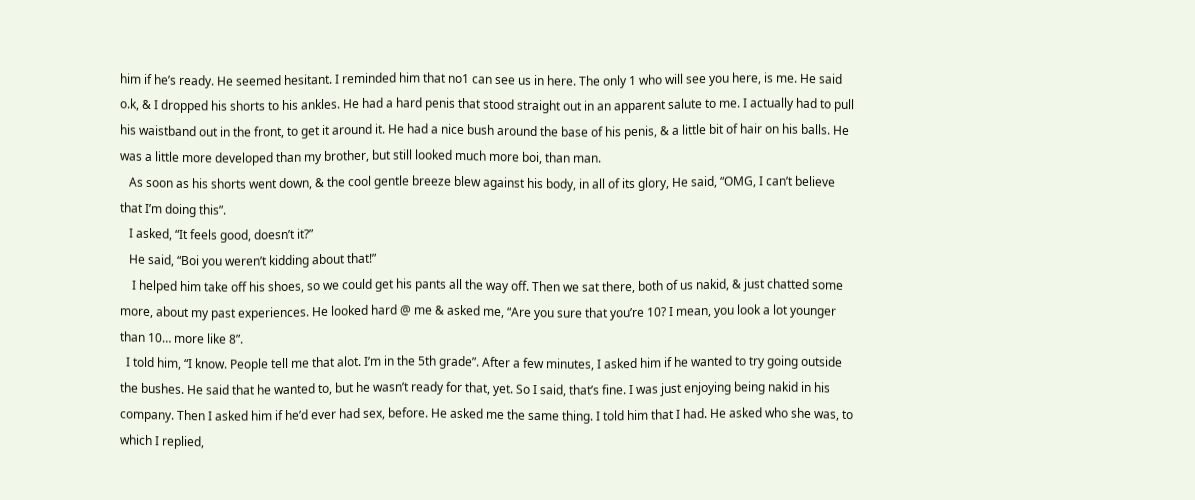him if he’s ready. He seemed hesitant. I reminded him that no1 can see us in here. The only 1 who will see you here, is me. He said o.k, & I dropped his shorts to his ankles. He had a hard penis that stood straight out in an apparent salute to me. I actually had to pull his waistband out in the front, to get it around it. He had a nice bush around the base of his penis, & a little bit of hair on his balls. He was a little more developed than my brother, but still looked much more boi, than man.
   As soon as his shorts went down, & the cool gentle breeze blew against his body, in all of its glory, He said, “OMG, I can’t believe that I’m doing this”.
   I asked, “It feels good, doesn’t it?”
   He said, “Boi you weren’t kidding about that!”
    I helped him take off his shoes, so we could get his pants all the way off. Then we sat there, both of us nakid, & just chatted some more, about my past experiences. He looked hard @ me & asked me, “Are you sure that you’re 10? I mean, you look a lot younger than 10… more like 8”.
  I told him, “I know. People tell me that alot. I’m in the 5th grade”. After a few minutes, I asked him if he wanted to try going outside the bushes. He said that he wanted to, but he wasn’t ready for that, yet. So I said, that’s fine. I was just enjoying being nakid in his company. Then I asked him if he’d ever had sex, before. He asked me the same thing. I told him that I had. He asked who she was, to which I replied,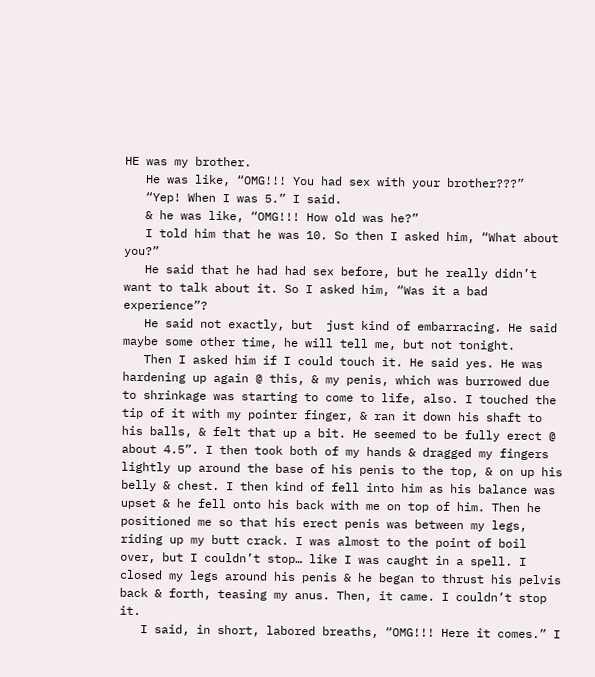HE was my brother.
   He was like, “OMG!!! You had sex with your brother???”
   “Yep! When I was 5.” I said.
   & he was like, “OMG!!! How old was he?”
   I told him that he was 10. So then I asked him, “What about you?”
   He said that he had had sex before, but he really didn’t want to talk about it. So I asked him, “Was it a bad experience”?
   He said not exactly, but  just kind of embarracing. He said maybe some other time, he will tell me, but not tonight.
   Then I asked him if I could touch it. He said yes. He was hardening up again @ this, & my penis, which was burrowed due to shrinkage was starting to come to life, also. I touched the tip of it with my pointer finger, & ran it down his shaft to his balls, & felt that up a bit. He seemed to be fully erect @ about 4.5”. I then took both of my hands & dragged my fingers lightly up around the base of his penis to the top, & on up his belly & chest. I then kind of fell into him as his balance was upset & he fell onto his back with me on top of him. Then he positioned me so that his erect penis was between my legs, riding up my butt crack. I was almost to the point of boil over, but I couldn’t stop… like I was caught in a spell. I closed my legs around his penis & he began to thrust his pelvis back & forth, teasing my anus. Then, it came. I couldn’t stop it.
   I said, in short, labored breaths, “OMG!!! Here it comes.” I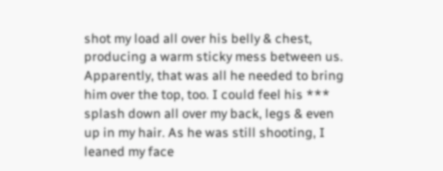shot my load all over his belly & chest, producing a warm sticky mess between us. Apparently, that was all he needed to bring him over the top, too. I could feel his *** splash down all over my back, legs & even up in my hair. As he was still shooting, I leaned my face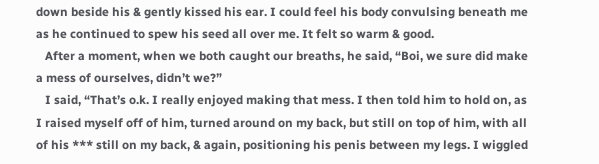down beside his & gently kissed his ear. I could feel his body convulsing beneath me as he continued to spew his seed all over me. It felt so warm & good.
   After a moment, when we both caught our breaths, he said, “Boi, we sure did make a mess of ourselves, didn’t we?”
   I said, “That’s o.k. I really enjoyed making that mess. I then told him to hold on, as I raised myself off of him, turned around on my back, but still on top of him, with all of his *** still on my back, & again, positioning his penis between my legs. I wiggled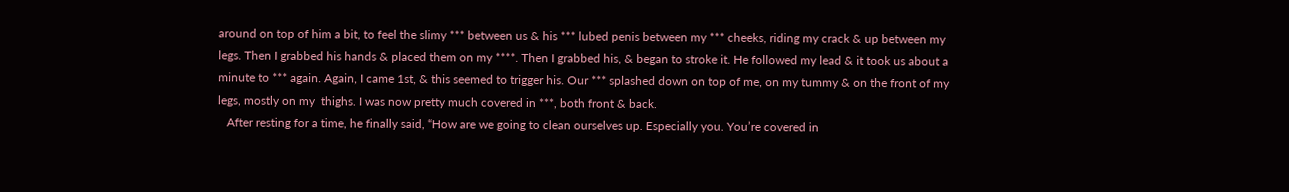around on top of him a bit, to feel the slimy *** between us & his *** lubed penis between my *** cheeks, riding my crack & up between my legs. Then I grabbed his hands & placed them on my ****. Then I grabbed his, & began to stroke it. He followed my lead & it took us about a minute to *** again. Again, I came 1st, & this seemed to trigger his. Our *** splashed down on top of me, on my tummy & on the front of my legs, mostly on my  thighs. I was now pretty much covered in ***, both front & back.
   After resting for a time, he finally said, “How are we going to clean ourselves up. Especially you. You’re covered in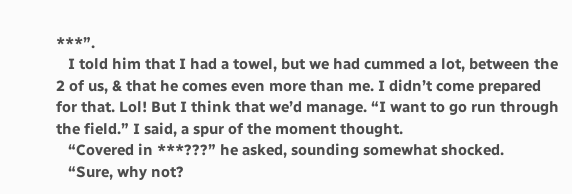***”.
   I told him that I had a towel, but we had cummed a lot, between the 2 of us, & that he comes even more than me. I didn’t come prepared for that. Lol! But I think that we’d manage. “I want to go run through the field.” I said, a spur of the moment thought.
   “Covered in ***???” he asked, sounding somewhat shocked.
   “Sure, why not?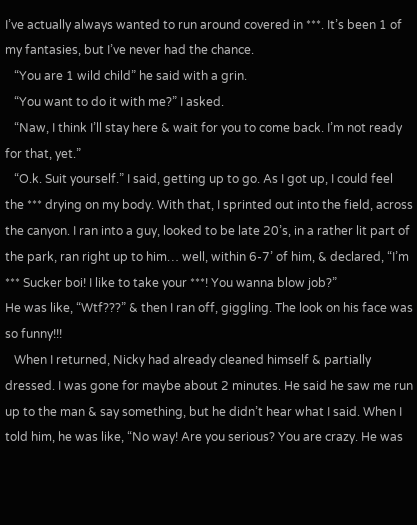I’ve actually always wanted to run around covered in ***. It’s been 1 of my fantasies, but I’ve never had the chance.
   “You are 1 wild child” he said with a grin.
   “You want to do it with me?” I asked.
   “Naw, I think I’ll stay here & wait for you to come back. I’m not ready for that, yet.”
   “O.k. Suit yourself.” I said, getting up to go. As I got up, I could feel the *** drying on my body. With that, I sprinted out into the field, across the canyon. I ran into a guy, looked to be late 20’s, in a rather lit part of the park, ran right up to him… well, within 6-7’ of him, & declared, “I’m *** Sucker boi! I like to take your ***! You wanna blow job?”
He was like, “Wtf???” & then I ran off, giggling. The look on his face was so funny!!!
   When I returned, Nicky had already cleaned himself & partially dressed. I was gone for maybe about 2 minutes. He said he saw me run up to the man & say something, but he didn’t hear what I said. When I told him, he was like, “No way! Are you serious? You are crazy. He was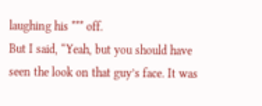laughing his *** off.
But I said, “Yeah, but you should have seen the look on that guy’s face. It was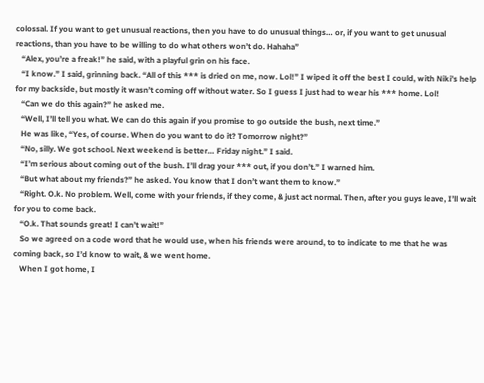colossal. If you want to get unusual reactions, then you have to do unusual things… or, if you want to get unusual reactions, than you have to be willing to do what others won’t do. Hahaha”
   “Alex, you’re a freak!” he said, with a playful grin on his face.
   “I know.” I said, grinning back. “All of this *** is dried on me, now. Lol!” I wiped it off the best I could, with Niki’s help for my backside, but mostly it wasn’t coming off without water. So I guess I just had to wear his *** home. Lol!
   “Can we do this again?” he asked me.
   “Well, I’ll tell you what. We can do this again if you promise to go outside the bush, next time.”
   He was like, “Yes, of course. When do you want to do it? Tomorrow night?”
   “No, silly. We got school. Next weekend is better… Friday night.” I said.
   “I’m serious about coming out of the bush. I’ll drag your *** out, if you don’t.” I warned him.
   “But what about my friends?” he asked. You know that I don’t want them to know.”
   “Right. O.k. No problem. Well, come with your friends, if they come, & just act normal. Then, after you guys leave, I’ll wait for you to come back.
   “O.k. That sounds great! I can’t wait!”
   So we agreed on a code word that he would use, when his friends were around, to to indicate to me that he was coming back, so I’d know to wait, & we went home.
   When I got home, I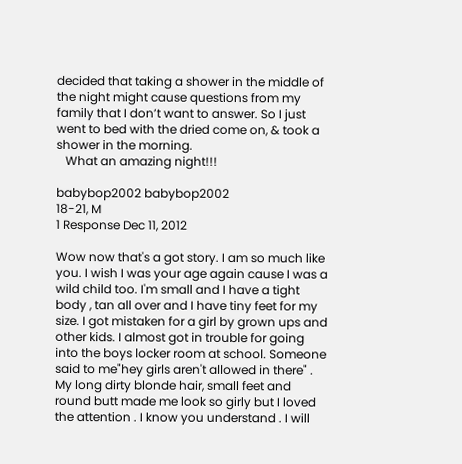decided that taking a shower in the middle of the night might cause questions from my family that I don’t want to answer. So I just went to bed with the dried come on, & took a shower in the morning.
   What an amazing night!!!

babybop2002 babybop2002
18-21, M
1 Response Dec 11, 2012

Wow now that's a got story. I am so much like you. I wish I was your age again cause I was a wild child too. I'm small and I have a tight body , tan all over and I have tiny feet for my size. I got mistaken for a girl by grown ups and other kids. I almost got in trouble for going into the boys locker room at school. Someone said to me"hey girls aren't allowed in there" . My long dirty blonde hair, small feet and round butt made me look so girly but I loved the attention . I know you understand . I will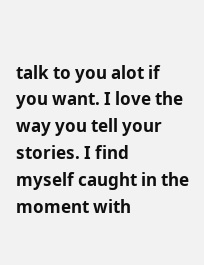talk to you alot if you want. I love the way you tell your stories. I find myself caught in the moment with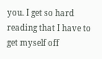you. I get so hard reading that I have to get myself off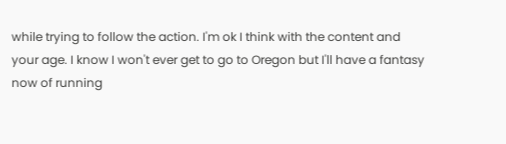while trying to follow the action. I'm ok I think with the content and your age. I know I won't ever get to go to Oregon but I'll have a fantasy now of running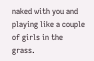naked with you and playing like a couple of girls in the grass.